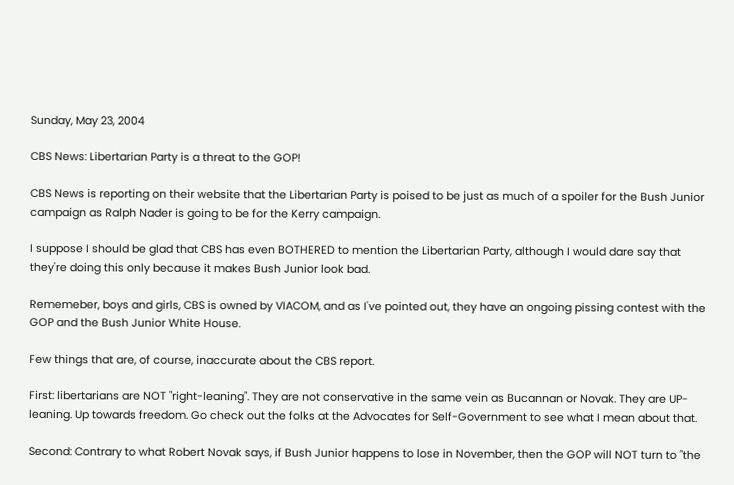Sunday, May 23, 2004

CBS News: Libertarian Party is a threat to the GOP!

CBS News is reporting on their website that the Libertarian Party is poised to be just as much of a spoiler for the Bush Junior campaign as Ralph Nader is going to be for the Kerry campaign.

I suppose I should be glad that CBS has even BOTHERED to mention the Libertarian Party, although I would dare say that they're doing this only because it makes Bush Junior look bad.

Rememeber, boys and girls, CBS is owned by VIACOM, and as I've pointed out, they have an ongoing pissing contest with the GOP and the Bush Junior White House.

Few things that are, of course, inaccurate about the CBS report.

First: libertarians are NOT "right-leaning". They are not conservative in the same vein as Bucannan or Novak. They are UP-leaning. Up towards freedom. Go check out the folks at the Advocates for Self-Government to see what I mean about that.

Second: Contrary to what Robert Novak says, if Bush Junior happens to lose in November, then the GOP will NOT turn to "the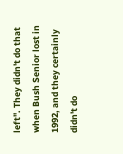left". They didn't do that when Bush Senior lost in 1992, and they certainly didn't do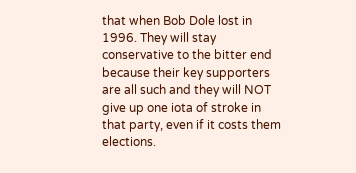that when Bob Dole lost in 1996. They will stay conservative to the bitter end because their key supporters are all such and they will NOT give up one iota of stroke in that party, even if it costs them elections.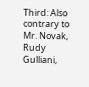Third: Also contrary to Mr. Novak, Rudy Gulliani,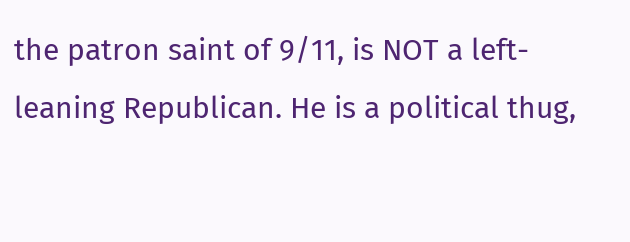the patron saint of 9/11, is NOT a left-leaning Republican. He is a political thug,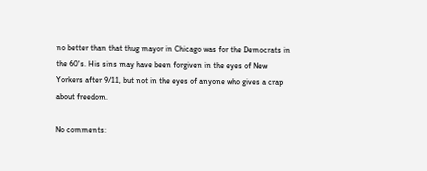no better than that thug mayor in Chicago was for the Democrats in the 60's. His sins may have been forgiven in the eyes of New Yorkers after 9/11, but not in the eyes of anyone who gives a crap about freedom.

No comments: